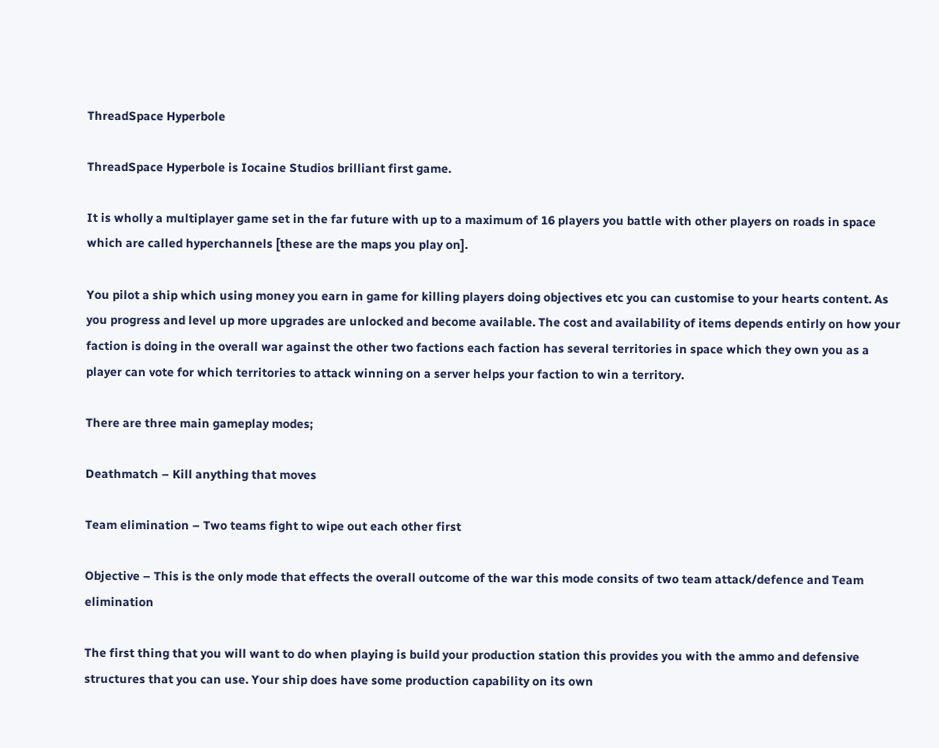ThreadSpace Hyperbole

ThreadSpace Hyperbole is Iocaine Studios brilliant first game.

It is wholly a multiplayer game set in the far future with up to a maximum of 16 players you battle with other players on roads in space which are called hyperchannels [these are the maps you play on].

You pilot a ship which using money you earn in game for killing players doing objectives etc you can customise to your hearts content. As you progress and level up more upgrades are unlocked and become available. The cost and availability of items depends entirly on how your faction is doing in the overall war against the other two factions each faction has several territories in space which they own you as a player can vote for which territories to attack winning on a server helps your faction to win a territory.

There are three main gameplay modes;

Deathmatch – Kill anything that moves

Team elimination – Two teams fight to wipe out each other first

Objective – This is the only mode that effects the overall outcome of the war this mode consits of two team attack/defence and Team elimination

The first thing that you will want to do when playing is build your production station this provides you with the ammo and defensive structures that you can use. Your ship does have some production capability on its own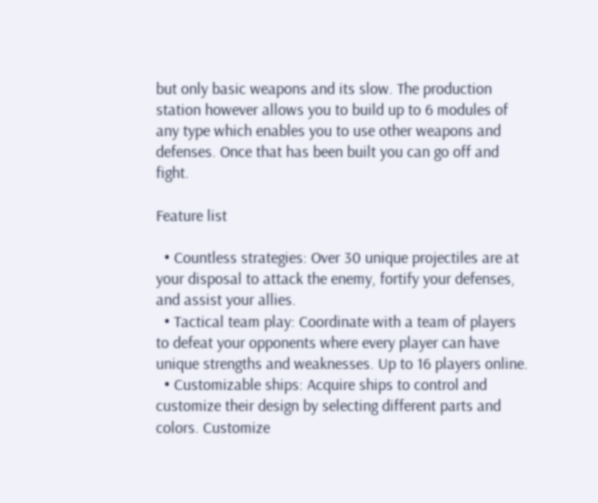but only basic weapons and its slow. The production station however allows you to build up to 6 modules of any type which enables you to use other weapons and defenses. Once that has been built you can go off and fight.

Feature list

  • Countless strategies: Over 30 unique projectiles are at your disposal to attack the enemy, fortify your defenses, and assist your allies.
  • Tactical team play: Coordinate with a team of players to defeat your opponents where every player can have unique strengths and weaknesses. Up to 16 players online.
  • Customizable ships: Acquire ships to control and customize their design by selecting different parts and colors. Customize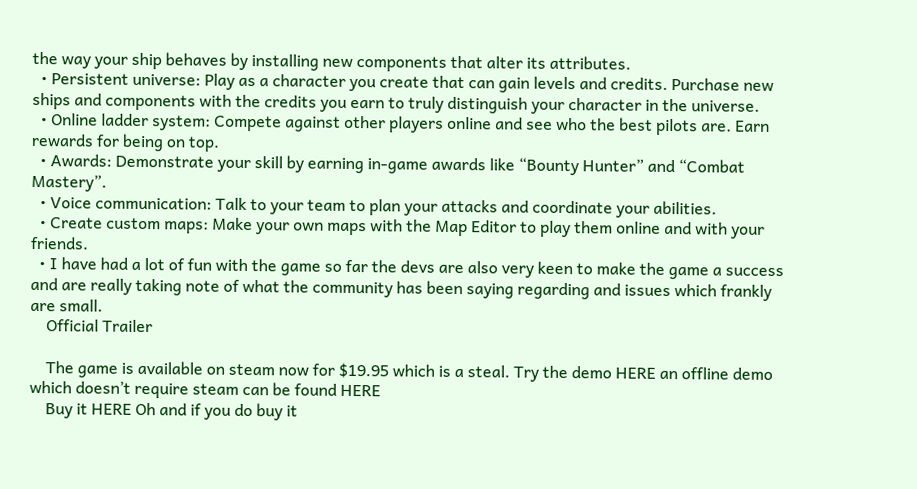the way your ship behaves by installing new components that alter its attributes.
  • Persistent universe: Play as a character you create that can gain levels and credits. Purchase new ships and components with the credits you earn to truly distinguish your character in the universe.
  • Online ladder system: Compete against other players online and see who the best pilots are. Earn rewards for being on top.
  • Awards: Demonstrate your skill by earning in-game awards like “Bounty Hunter” and “Combat Mastery”.
  • Voice communication: Talk to your team to plan your attacks and coordinate your abilities.
  • Create custom maps: Make your own maps with the Map Editor to play them online and with your friends.
  • I have had a lot of fun with the game so far the devs are also very keen to make the game a success and are really taking note of what the community has been saying regarding and issues which frankly are small.
    Official Trailer

    The game is available on steam now for $19.95 which is a steal. Try the demo HERE an offline demo which doesn’t require steam can be found HERE
    Buy it HERE Oh and if you do buy it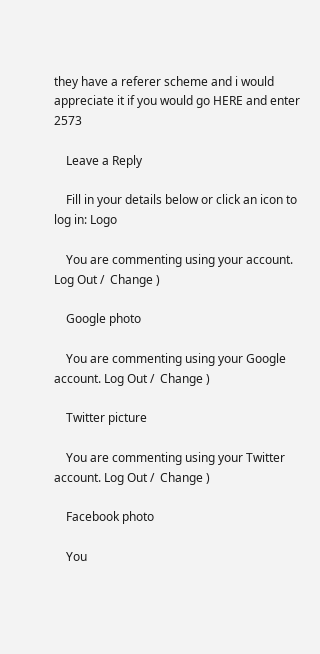they have a referer scheme and i would appreciate it if you would go HERE and enter 2573

    Leave a Reply

    Fill in your details below or click an icon to log in: Logo

    You are commenting using your account. Log Out /  Change )

    Google photo

    You are commenting using your Google account. Log Out /  Change )

    Twitter picture

    You are commenting using your Twitter account. Log Out /  Change )

    Facebook photo

    You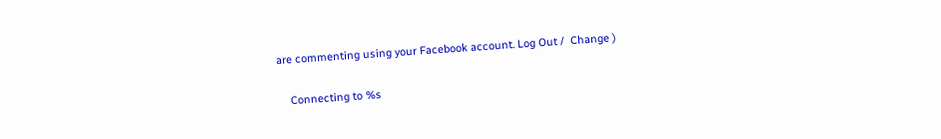are commenting using your Facebook account. Log Out /  Change )

    Connecting to %s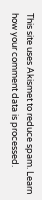This site uses Akismet to reduce spam. Learn how your comment data is processed.